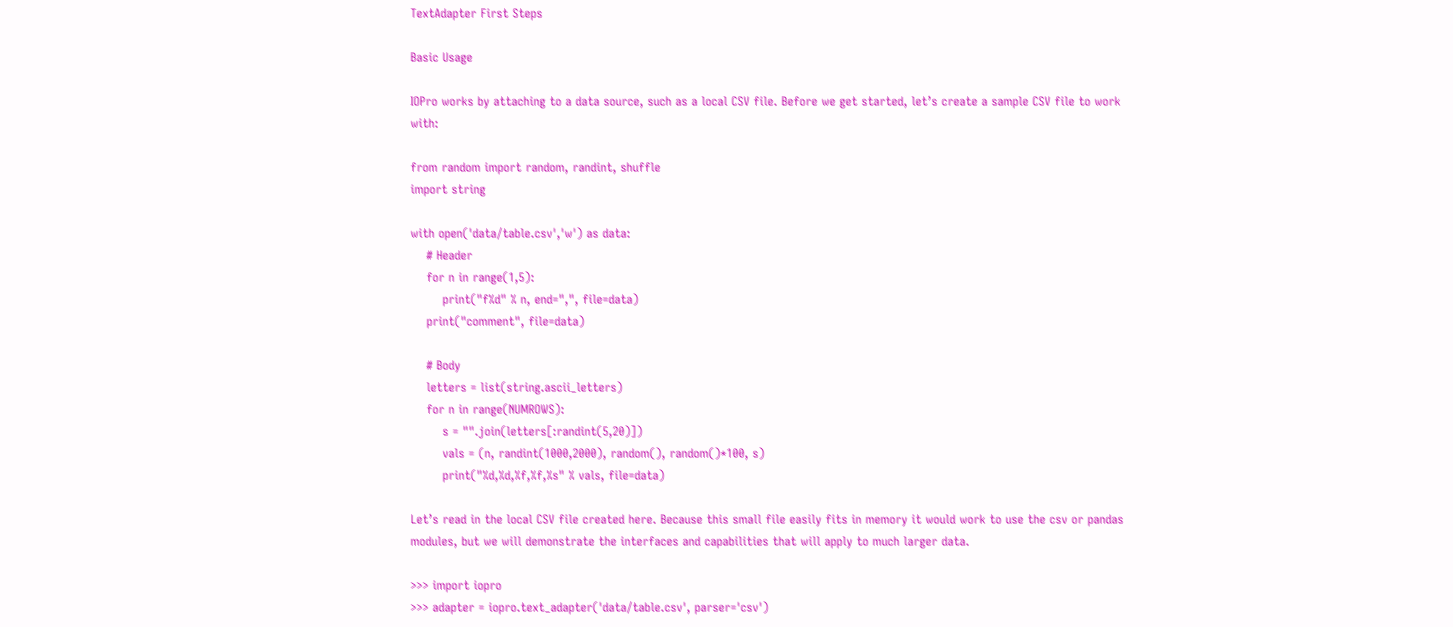TextAdapter First Steps

Basic Usage

IOPro works by attaching to a data source, such as a local CSV file. Before we get started, let’s create a sample CSV file to work with:

from random import random, randint, shuffle
import string

with open('data/table.csv','w') as data:
    # Header
    for n in range(1,5):
        print("f%d" % n, end=",", file=data)
    print("comment", file=data)

    # Body
    letters = list(string.ascii_letters)
    for n in range(NUMROWS):
        s = "".join(letters[:randint(5,20)])
        vals = (n, randint(1000,2000), random(), random()*100, s)
        print("%d,%d,%f,%f,%s" % vals, file=data)

Let’s read in the local CSV file created here. Because this small file easily fits in memory it would work to use the csv or pandas modules, but we will demonstrate the interfaces and capabilities that will apply to much larger data.

>>> import iopro
>>> adapter = iopro.text_adapter('data/table.csv', parser='csv')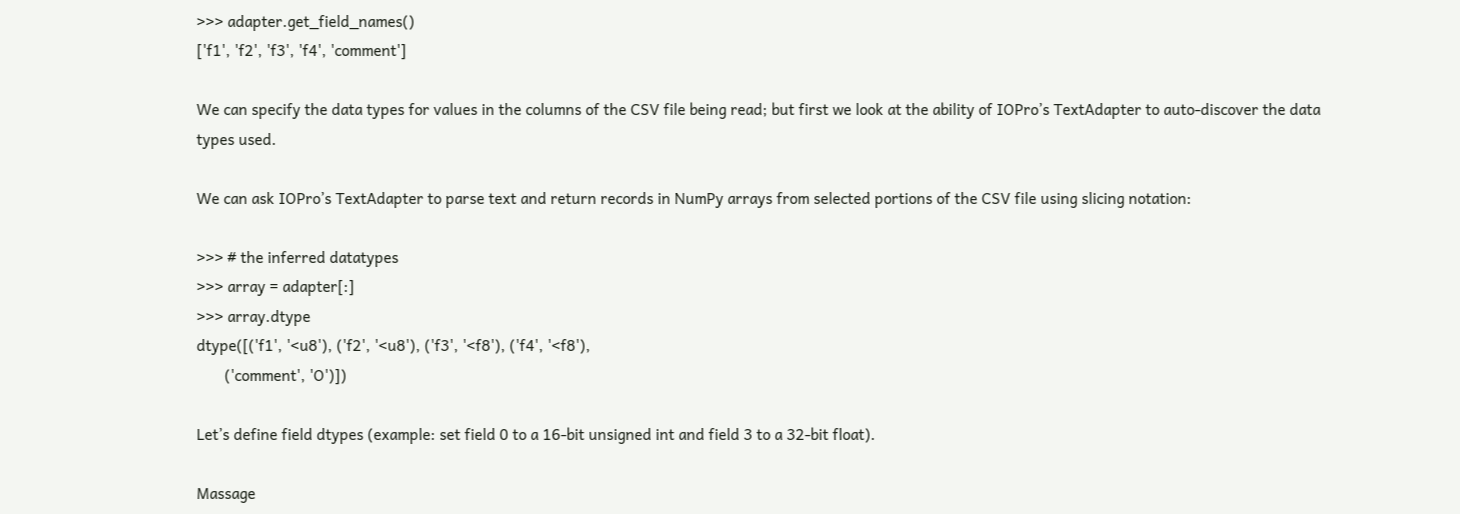>>> adapter.get_field_names()
['f1', 'f2', 'f3', 'f4', 'comment']

We can specify the data types for values in the columns of the CSV file being read; but first we look at the ability of IOPro’s TextAdapter to auto-discover the data types used.

We can ask IOPro’s TextAdapter to parse text and return records in NumPy arrays from selected portions of the CSV file using slicing notation:

>>> # the inferred datatypes
>>> array = adapter[:]
>>> array.dtype
dtype([('f1', '<u8'), ('f2', '<u8'), ('f3', '<f8'), ('f4', '<f8'),
       ('comment', 'O')])

Let’s define field dtypes (example: set field 0 to a 16-bit unsigned int and field 3 to a 32-bit float).

Massage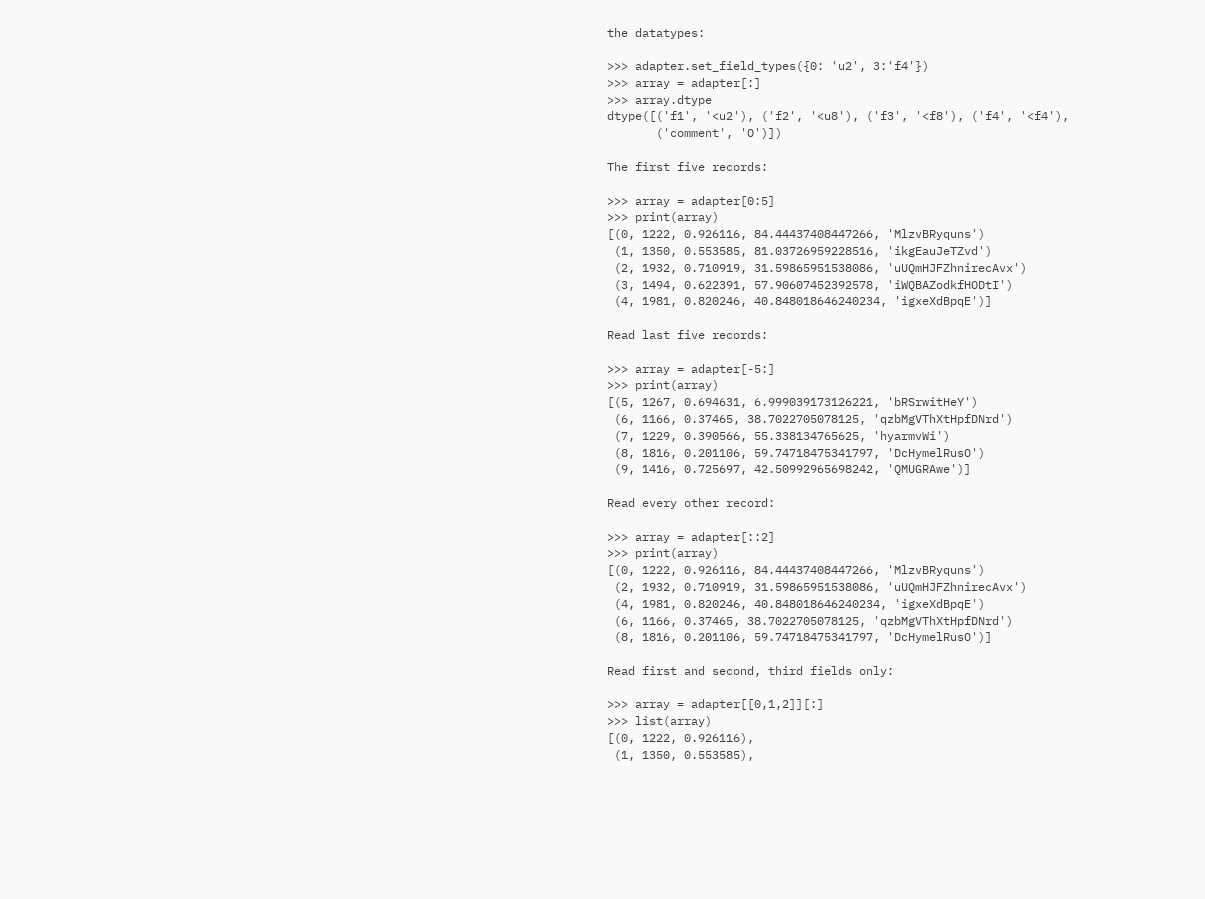the datatypes:

>>> adapter.set_field_types({0: 'u2', 3:'f4'})
>>> array = adapter[:]
>>> array.dtype
dtype([('f1', '<u2'), ('f2', '<u8'), ('f3', '<f8'), ('f4', '<f4'),
       ('comment', 'O')])

The first five records:

>>> array = adapter[0:5]
>>> print(array)
[(0, 1222, 0.926116, 84.44437408447266, 'MlzvBRyquns')
 (1, 1350, 0.553585, 81.03726959228516, 'ikgEauJeTZvd')
 (2, 1932, 0.710919, 31.59865951538086, 'uUQmHJFZhnirecAvx')
 (3, 1494, 0.622391, 57.90607452392578, 'iWQBAZodkfHODtI')
 (4, 1981, 0.820246, 40.848018646240234, 'igxeXdBpqE')]

Read last five records:

>>> array = adapter[-5:]
>>> print(array)
[(5, 1267, 0.694631, 6.999039173126221, 'bRSrwitHeY')
 (6, 1166, 0.37465, 38.7022705078125, 'qzbMgVThXtHpfDNrd')
 (7, 1229, 0.390566, 55.338134765625, 'hyarmvWi')
 (8, 1816, 0.201106, 59.74718475341797, 'DcHymelRusO')
 (9, 1416, 0.725697, 42.50992965698242, 'QMUGRAwe')]

Read every other record:

>>> array = adapter[::2]
>>> print(array)
[(0, 1222, 0.926116, 84.44437408447266, 'MlzvBRyquns')
 (2, 1932, 0.710919, 31.59865951538086, 'uUQmHJFZhnirecAvx')
 (4, 1981, 0.820246, 40.848018646240234, 'igxeXdBpqE')
 (6, 1166, 0.37465, 38.7022705078125, 'qzbMgVThXtHpfDNrd')
 (8, 1816, 0.201106, 59.74718475341797, 'DcHymelRusO')]

Read first and second, third fields only:

>>> array = adapter[[0,1,2]][:]
>>> list(array)
[(0, 1222, 0.926116),
 (1, 1350, 0.553585),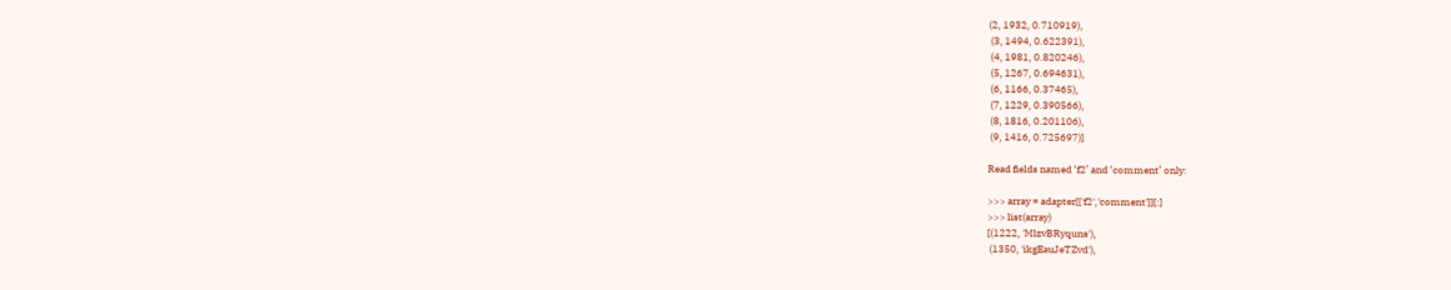(2, 1932, 0.710919),
 (3, 1494, 0.622391),
 (4, 1981, 0.820246),
 (5, 1267, 0.694631),
 (6, 1166, 0.37465),
 (7, 1229, 0.390566),
 (8, 1816, 0.201106),
 (9, 1416, 0.725697)]

Read fields named ‘f2’ and ‘comment’ only:

>>> array = adapter[['f2','comment']][:]
>>> list(array)
[(1222, 'MlzvBRyquns'),
 (1350, 'ikgEauJeTZvd'),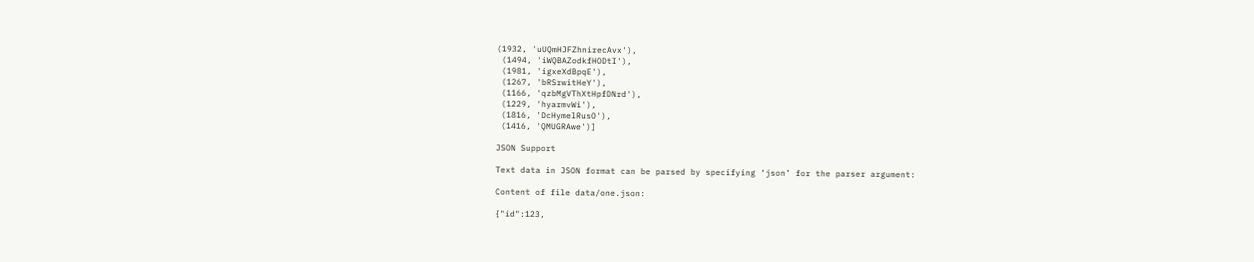(1932, 'uUQmHJFZhnirecAvx'),
 (1494, 'iWQBAZodkfHODtI'),
 (1981, 'igxeXdBpqE'),
 (1267, 'bRSrwitHeY'),
 (1166, 'qzbMgVThXtHpfDNrd'),
 (1229, 'hyarmvWi'),
 (1816, 'DcHymelRusO'),
 (1416, 'QMUGRAwe')]

JSON Support

Text data in JSON format can be parsed by specifying ‘json’ for the parser argument:

Content of file data/one.json:

{"id":123,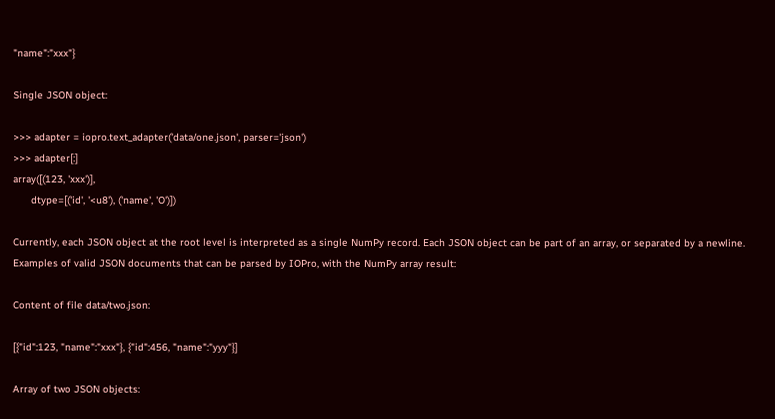"name":"xxx"}

Single JSON object:

>>> adapter = iopro.text_adapter('data/one.json', parser='json')
>>> adapter[:]
array([(123, 'xxx')],
      dtype=[('id', '<u8'), ('name', 'O')])

Currently, each JSON object at the root level is interpreted as a single NumPy record. Each JSON object can be part of an array, or separated by a newline. Examples of valid JSON documents that can be parsed by IOPro, with the NumPy array result:

Content of file data/two.json:

[{"id":123, "name":"xxx"}, {"id":456, "name":"yyy"}]

Array of two JSON objects: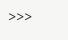>>>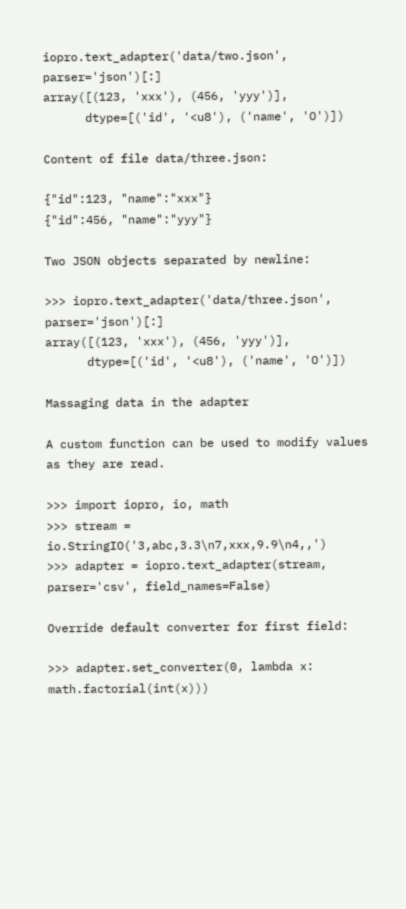iopro.text_adapter('data/two.json', parser='json')[:]
array([(123, 'xxx'), (456, 'yyy')],
      dtype=[('id', '<u8'), ('name', 'O')])

Content of file data/three.json:

{"id":123, "name":"xxx"}
{"id":456, "name":"yyy"}

Two JSON objects separated by newline:

>>> iopro.text_adapter('data/three.json', parser='json')[:]
array([(123, 'xxx'), (456, 'yyy')],
      dtype=[('id', '<u8'), ('name', 'O')])

Massaging data in the adapter

A custom function can be used to modify values as they are read.

>>> import iopro, io, math
>>> stream = io.StringIO('3,abc,3.3\n7,xxx,9.9\n4,,')
>>> adapter = iopro.text_adapter(stream, parser='csv', field_names=False)

Override default converter for first field:

>>> adapter.set_converter(0, lambda x: math.factorial(int(x)))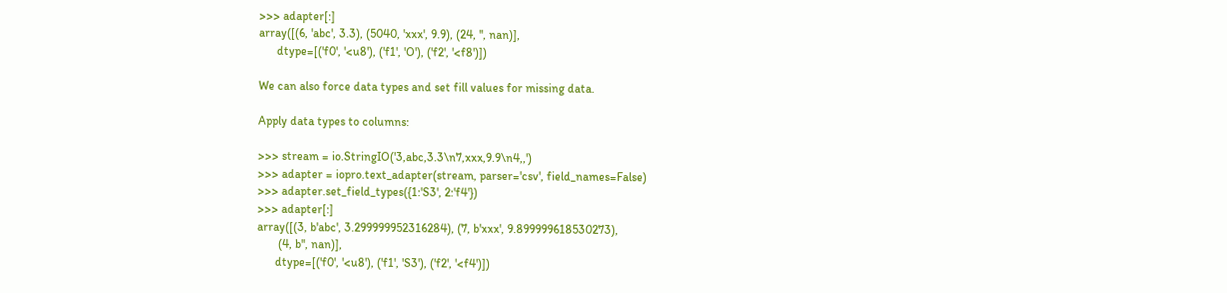>>> adapter[:]
array([(6, 'abc', 3.3), (5040, 'xxx', 9.9), (24, '', nan)],
      dtype=[('f0', '<u8'), ('f1', 'O'), ('f2', '<f8')])

We can also force data types and set fill values for missing data.

Apply data types to columns:

>>> stream = io.StringIO('3,abc,3.3\n7,xxx,9.9\n4,,')
>>> adapter = iopro.text_adapter(stream, parser='csv', field_names=False)
>>> adapter.set_field_types({1:'S3', 2:'f4'})
>>> adapter[:]
array([(3, b'abc', 3.299999952316284), (7, b'xxx', 9.899999618530273),
       (4, b'', nan)],
      dtype=[('f0', '<u8'), ('f1', 'S3'), ('f2', '<f4')])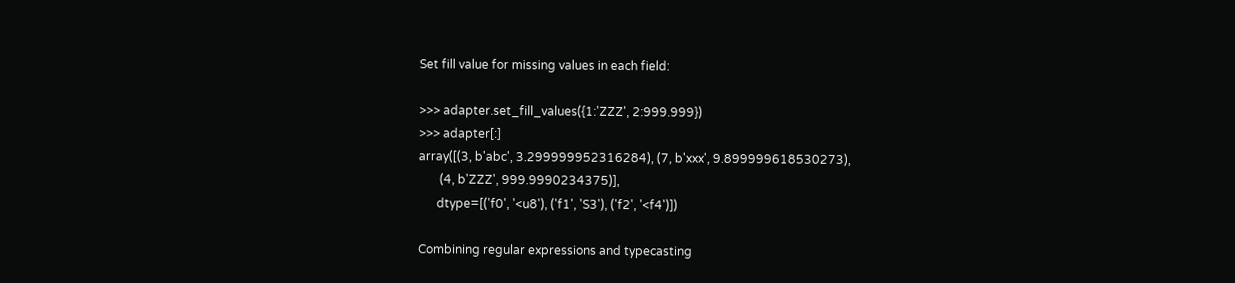Set fill value for missing values in each field:

>>> adapter.set_fill_values({1:'ZZZ', 2:999.999})
>>> adapter[:]
array([(3, b'abc', 3.299999952316284), (7, b'xxx', 9.899999618530273),
       (4, b'ZZZ', 999.9990234375)],
      dtype=[('f0', '<u8'), ('f1', 'S3'), ('f2', '<f4')])

Combining regular expressions and typecasting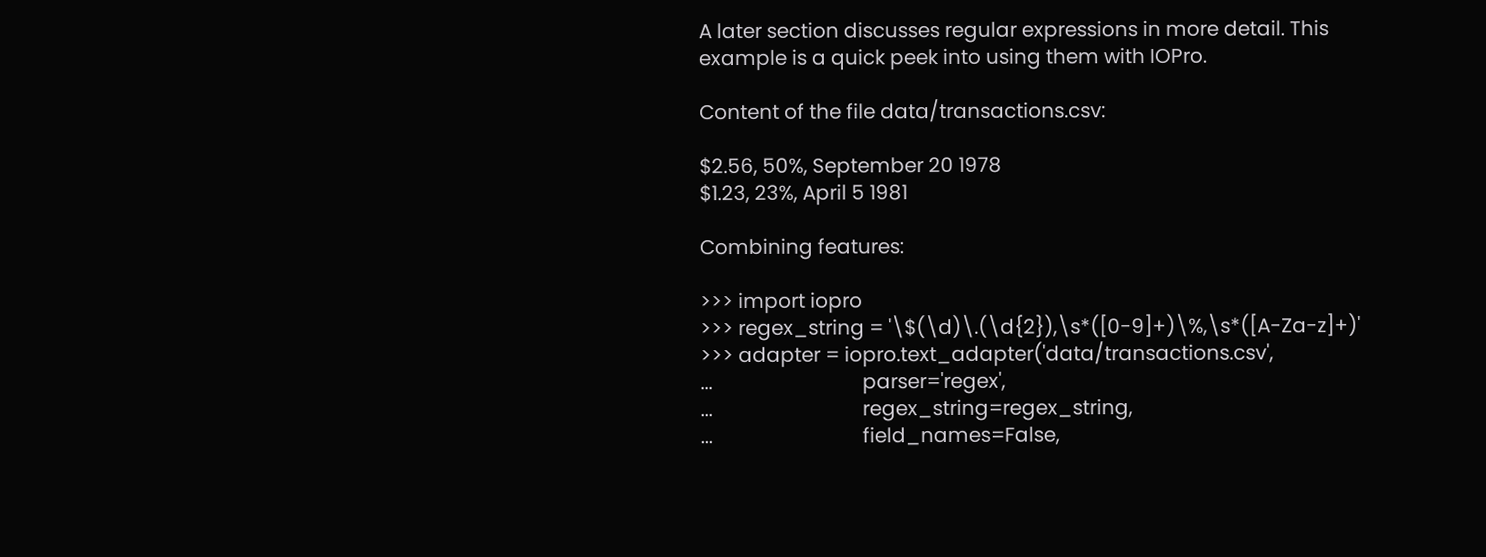A later section discusses regular expressions in more detail. This example is a quick peek into using them with IOPro.

Content of the file data/transactions.csv:

$2.56, 50%, September 20 1978
$1.23, 23%, April 5 1981

Combining features:

>>> import iopro
>>> regex_string = '\$(\d)\.(\d{2}),\s*([0-9]+)\%,\s*([A-Za-z]+)'
>>> adapter = iopro.text_adapter('data/transactions.csv',
...                              parser='regex',
...                              regex_string=regex_string,
...                              field_names=False,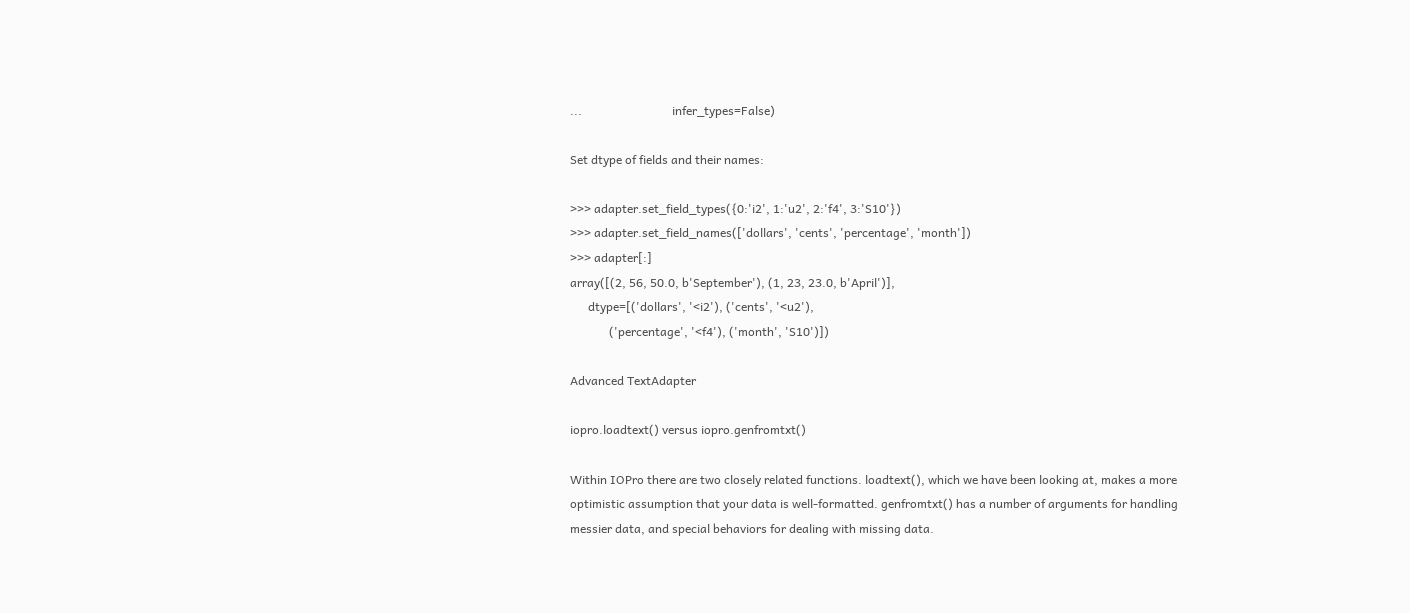...                              infer_types=False)

Set dtype of fields and their names:

>>> adapter.set_field_types({0:'i2', 1:'u2', 2:'f4', 3:'S10'})
>>> adapter.set_field_names(['dollars', 'cents', 'percentage', 'month'])
>>> adapter[:]
array([(2, 56, 50.0, b'September'), (1, 23, 23.0, b'April')],
      dtype=[('dollars', '<i2'), ('cents', '<u2'),
             ('percentage', '<f4'), ('month', 'S10')])

Advanced TextAdapter

iopro.loadtext() versus iopro.genfromtxt()

Within IOPro there are two closely related functions. loadtext(), which we have been looking at, makes a more optimistic assumption that your data is well-formatted. genfromtxt() has a number of arguments for handling messier data, and special behaviors for dealing with missing data.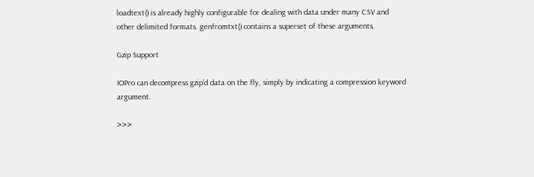loadtext() is already highly configurable for dealing with data under many CSV and other delimited formats. genfromtxt() contains a superset of these arguments.

Gzip Support

IOPro can decompress gzip’d data on the fly, simply by indicating a compression keyword argument.

>>>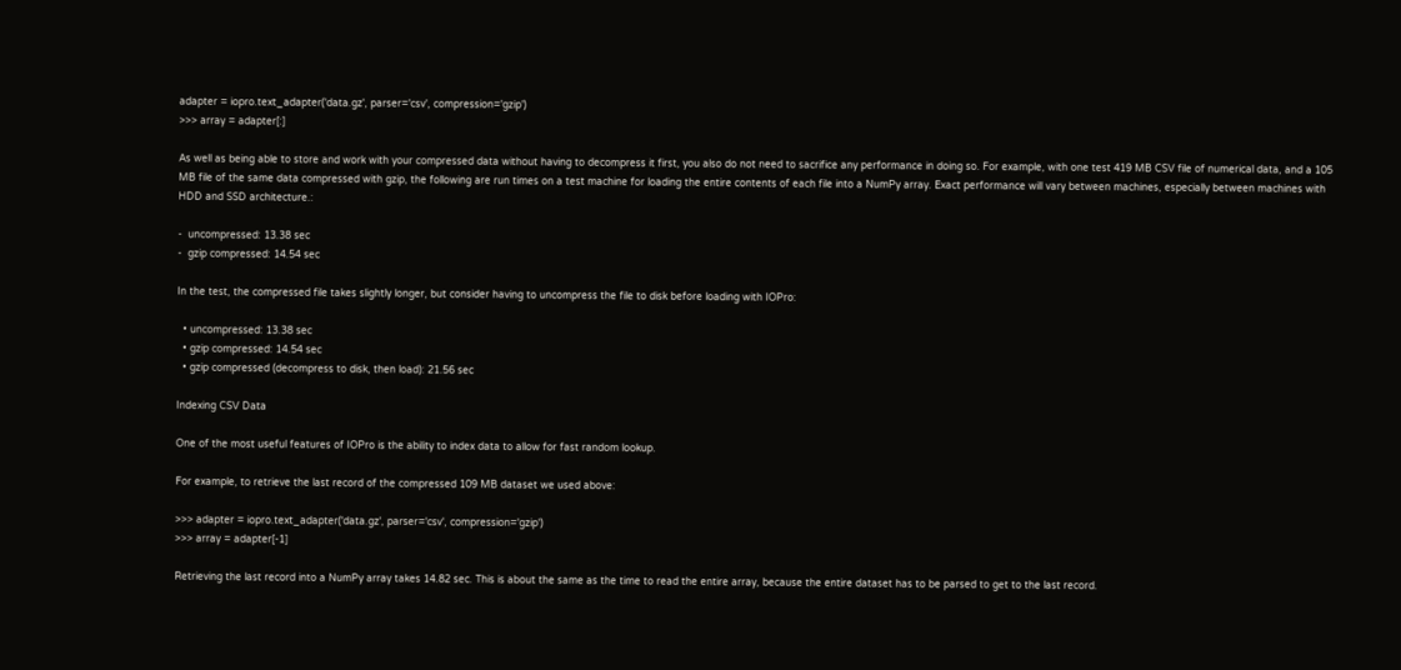adapter = iopro.text_adapter('data.gz', parser='csv', compression='gzip')
>>> array = adapter[:]

As well as being able to store and work with your compressed data without having to decompress it first, you also do not need to sacrifice any performance in doing so. For example, with one test 419 MB CSV file of numerical data, and a 105 MB file of the same data compressed with gzip, the following are run times on a test machine for loading the entire contents of each file into a NumPy array. Exact performance will vary between machines, especially between machines with HDD and SSD architecture.:

-  uncompressed: 13.38 sec
-  gzip compressed: 14.54 sec

In the test, the compressed file takes slightly longer, but consider having to uncompress the file to disk before loading with IOPro:

  • uncompressed: 13.38 sec
  • gzip compressed: 14.54 sec
  • gzip compressed (decompress to disk, then load): 21.56 sec

Indexing CSV Data

One of the most useful features of IOPro is the ability to index data to allow for fast random lookup.

For example, to retrieve the last record of the compressed 109 MB dataset we used above:

>>> adapter = iopro.text_adapter('data.gz', parser='csv', compression='gzip')
>>> array = adapter[-1]

Retrieving the last record into a NumPy array takes 14.82 sec. This is about the same as the time to read the entire array, because the entire dataset has to be parsed to get to the last record.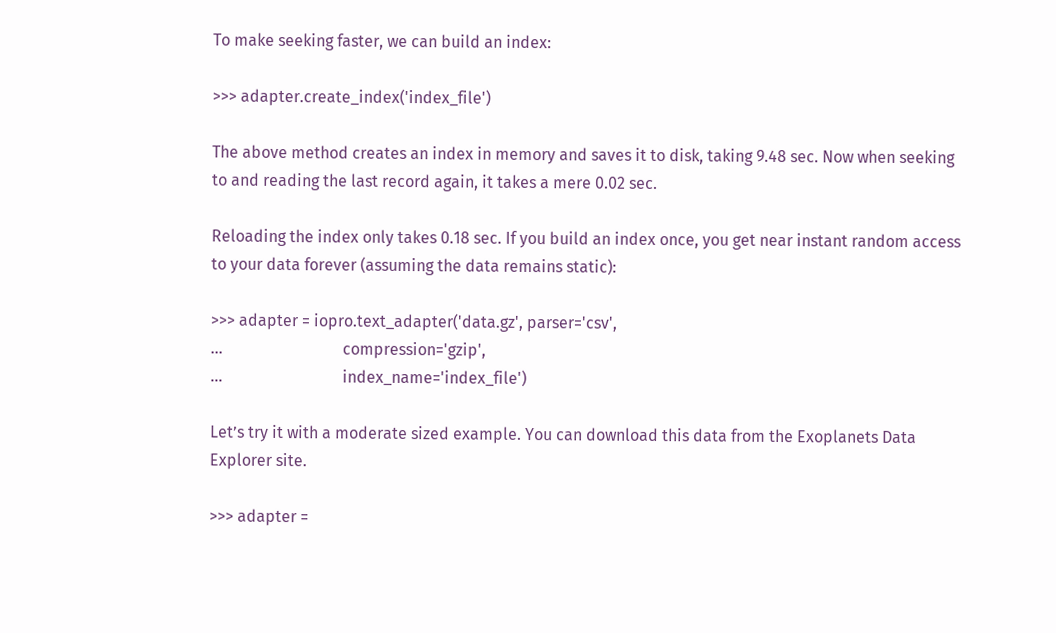To make seeking faster, we can build an index:

>>> adapter.create_index('index_file')

The above method creates an index in memory and saves it to disk, taking 9.48 sec. Now when seeking to and reading the last record again, it takes a mere 0.02 sec.

Reloading the index only takes 0.18 sec. If you build an index once, you get near instant random access to your data forever (assuming the data remains static):

>>> adapter = iopro.text_adapter('data.gz', parser='csv',
...                              compression='gzip',
...                              index_name='index_file')

Let’s try it with a moderate sized example. You can download this data from the Exoplanets Data Explorer site.

>>> adapter =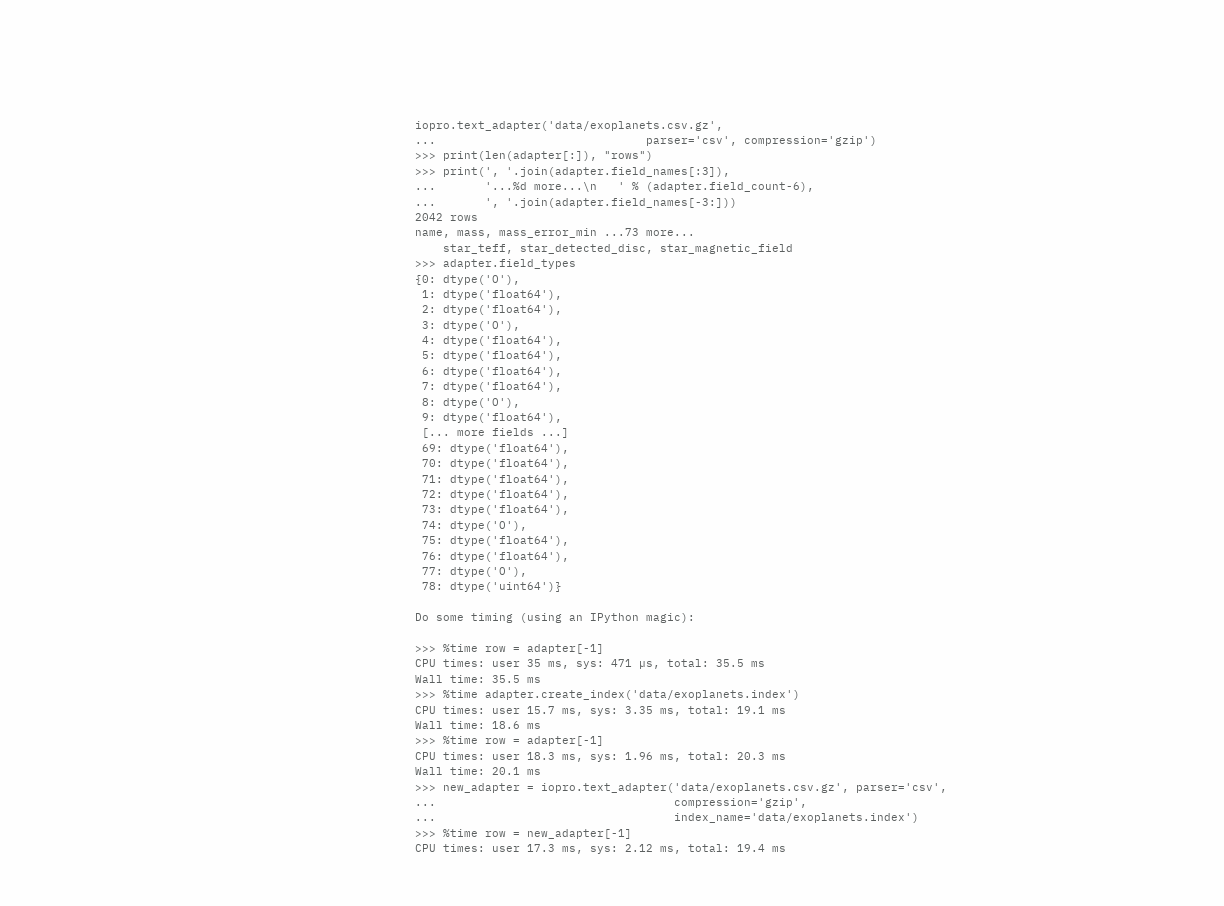iopro.text_adapter('data/exoplanets.csv.gz',
...                              parser='csv', compression='gzip')
>>> print(len(adapter[:]), "rows")
>>> print(', '.join(adapter.field_names[:3]),
...       '...%d more...\n   ' % (adapter.field_count-6),
...       ', '.join(adapter.field_names[-3:]))
2042 rows
name, mass, mass_error_min ...73 more...
    star_teff, star_detected_disc, star_magnetic_field
>>> adapter.field_types
{0: dtype('O'),
 1: dtype('float64'),
 2: dtype('float64'),
 3: dtype('O'),
 4: dtype('float64'),
 5: dtype('float64'),
 6: dtype('float64'),
 7: dtype('float64'),
 8: dtype('O'),
 9: dtype('float64'),
 [... more fields ...]
 69: dtype('float64'),
 70: dtype('float64'),
 71: dtype('float64'),
 72: dtype('float64'),
 73: dtype('float64'),
 74: dtype('O'),
 75: dtype('float64'),
 76: dtype('float64'),
 77: dtype('O'),
 78: dtype('uint64')}

Do some timing (using an IPython magic):

>>> %time row = adapter[-1]
CPU times: user 35 ms, sys: 471 µs, total: 35.5 ms
Wall time: 35.5 ms
>>> %time adapter.create_index('data/exoplanets.index')
CPU times: user 15.7 ms, sys: 3.35 ms, total: 19.1 ms
Wall time: 18.6 ms
>>> %time row = adapter[-1]
CPU times: user 18.3 ms, sys: 1.96 ms, total: 20.3 ms
Wall time: 20.1 ms
>>> new_adapter = iopro.text_adapter('data/exoplanets.csv.gz', parser='csv',
...                                  compression='gzip',
...                                  index_name='data/exoplanets.index')
>>> %time row = new_adapter[-1]
CPU times: user 17.3 ms, sys: 2.12 ms, total: 19.4 ms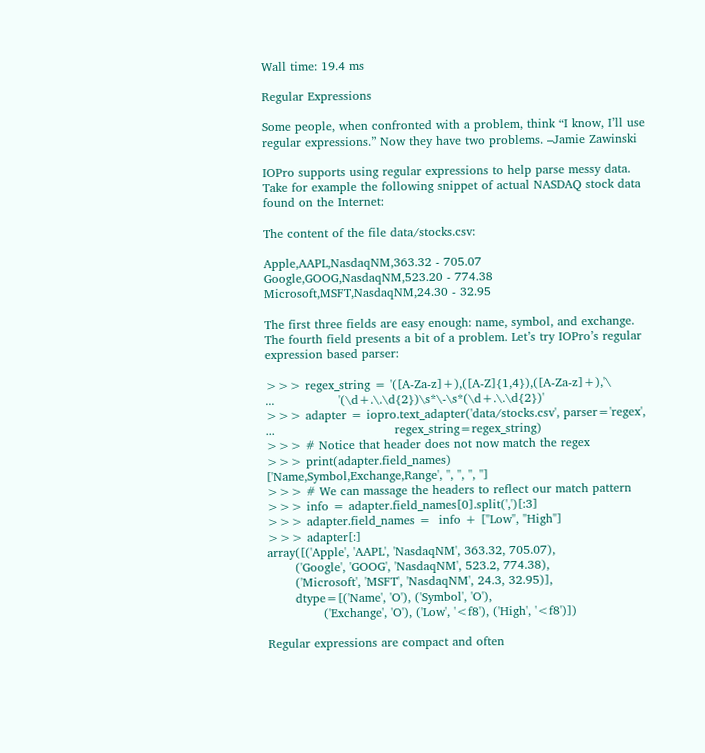Wall time: 19.4 ms

Regular Expressions

Some people, when confronted with a problem, think “I know, I’ll use regular expressions.” Now they have two problems. –Jamie Zawinski

IOPro supports using regular expressions to help parse messy data. Take for example the following snippet of actual NASDAQ stock data found on the Internet:

The content of the file data/stocks.csv:

Apple,AAPL,NasdaqNM,363.32 - 705.07
Google,GOOG,NasdaqNM,523.20 - 774.38
Microsoft,MSFT,NasdaqNM,24.30 - 32.95

The first three fields are easy enough: name, symbol, and exchange. The fourth field presents a bit of a problem. Let’s try IOPro’s regular expression based parser:

>>> regex_string = '([A-Za-z]+),([A-Z]{1,4}),([A-Za-z]+),'\
...                '(\d+.\.\d{2})\s*\-\s*(\d+.\.\d{2})'
>>> adapter = iopro.text_adapter('data/stocks.csv', parser='regex',
...                              regex_string=regex_string)
>>> # Notice that header does not now match the regex
>>> print(adapter.field_names)
['Name,Symbol,Exchange,Range', '', '', '', '']
>>> # We can massage the headers to reflect our match pattern
>>> info = adapter.field_names[0].split(',')[:3]
>>> adapter.field_names =  info + ["Low", "High"]
>>> adapter[:]
array([('Apple', 'AAPL', 'NasdaqNM', 363.32, 705.07),
       ('Google', 'GOOG', 'NasdaqNM', 523.2, 774.38),
       ('Microsoft', 'MSFT', 'NasdaqNM', 24.3, 32.95)],
       dtype=[('Name', 'O'), ('Symbol', 'O'),
              ('Exchange', 'O'), ('Low', '<f8'), ('High', '<f8')])

Regular expressions are compact and often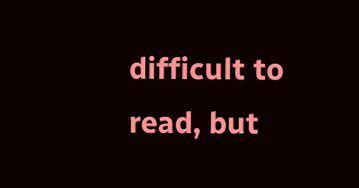difficult to read, but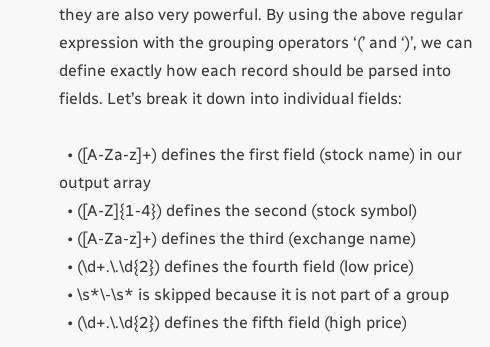they are also very powerful. By using the above regular expression with the grouping operators ‘(’ and ‘)’, we can define exactly how each record should be parsed into fields. Let’s break it down into individual fields:

  • ([A-Za-z]+) defines the first field (stock name) in our output array
  • ([A-Z]{1-4}) defines the second (stock symbol)
  • ([A-Za-z]+) defines the third (exchange name)
  • (\d+.\.\d{2}) defines the fourth field (low price)
  • \s*\-\s* is skipped because it is not part of a group
  • (\d+.\.\d{2}) defines the fifth field (high price)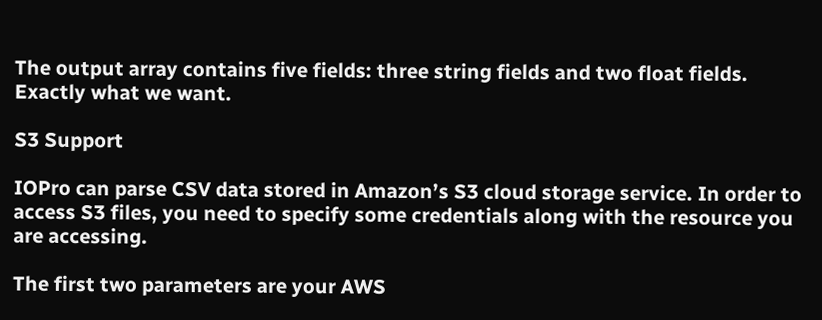The output array contains five fields: three string fields and two float fields. Exactly what we want.

S3 Support

IOPro can parse CSV data stored in Amazon’s S3 cloud storage service. In order to access S3 files, you need to specify some credentials along with the resource you are accessing.

The first two parameters are your AWS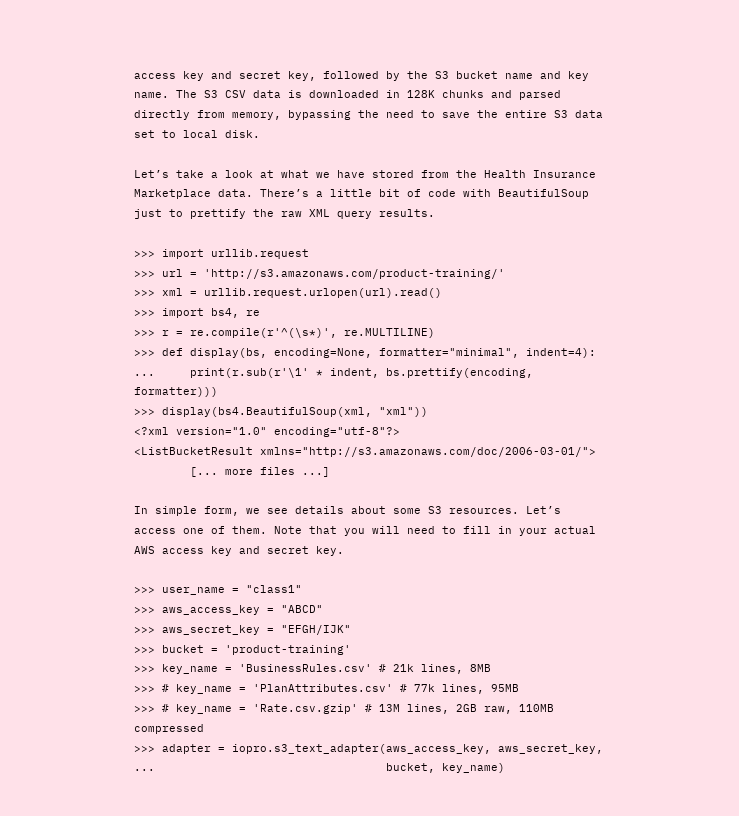access key and secret key, followed by the S3 bucket name and key name. The S3 CSV data is downloaded in 128K chunks and parsed directly from memory, bypassing the need to save the entire S3 data set to local disk.

Let’s take a look at what we have stored from the Health Insurance Marketplace data. There’s a little bit of code with BeautifulSoup just to prettify the raw XML query results.

>>> import urllib.request
>>> url = 'http://s3.amazonaws.com/product-training/'
>>> xml = urllib.request.urlopen(url).read()
>>> import bs4, re
>>> r = re.compile(r'^(\s*)', re.MULTILINE)
>>> def display(bs, encoding=None, formatter="minimal", indent=4):
...     print(r.sub(r'\1' * indent, bs.prettify(encoding, formatter)))
>>> display(bs4.BeautifulSoup(xml, "xml"))
<?xml version="1.0" encoding="utf-8"?>
<ListBucketResult xmlns="http://s3.amazonaws.com/doc/2006-03-01/">
        [... more files ...]

In simple form, we see details about some S3 resources. Let’s access one of them. Note that you will need to fill in your actual AWS access key and secret key.

>>> user_name = "class1"
>>> aws_access_key = "ABCD"
>>> aws_secret_key = "EFGH/IJK"
>>> bucket = 'product-training'
>>> key_name = 'BusinessRules.csv' # 21k lines, 8MB
>>> # key_name = 'PlanAttributes.csv' # 77k lines, 95MB
>>> # key_name = 'Rate.csv.gzip' # 13M lines, 2GB raw, 110MB compressed
>>> adapter = iopro.s3_text_adapter(aws_access_key, aws_secret_key,
...                                 bucket, key_name)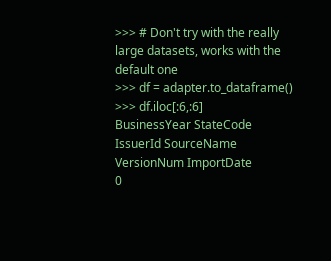>>> # Don't try with the really large datasets, works with the default one
>>> df = adapter.to_dataframe()
>>> df.iloc[:6,:6]
BusinessYear StateCode IssuerId SourceName VersionNum ImportDate
0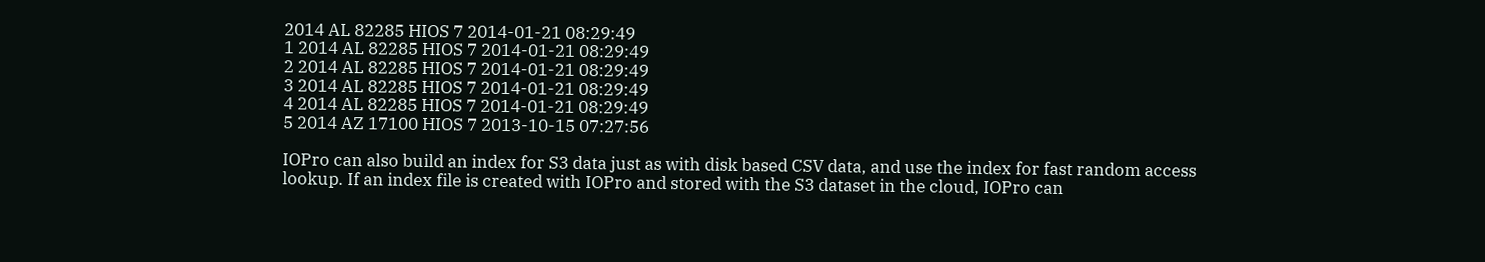2014 AL 82285 HIOS 7 2014-01-21 08:29:49
1 2014 AL 82285 HIOS 7 2014-01-21 08:29:49
2 2014 AL 82285 HIOS 7 2014-01-21 08:29:49
3 2014 AL 82285 HIOS 7 2014-01-21 08:29:49
4 2014 AL 82285 HIOS 7 2014-01-21 08:29:49
5 2014 AZ 17100 HIOS 7 2013-10-15 07:27:56

IOPro can also build an index for S3 data just as with disk based CSV data, and use the index for fast random access lookup. If an index file is created with IOPro and stored with the S3 dataset in the cloud, IOPro can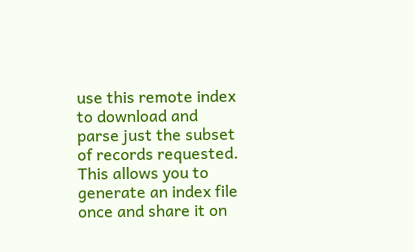use this remote index to download and parse just the subset of records requested. This allows you to generate an index file once and share it on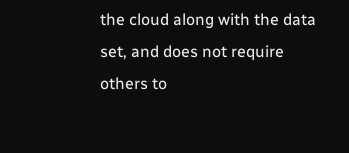the cloud along with the data set, and does not require others to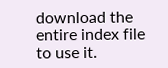download the entire index file to use it.